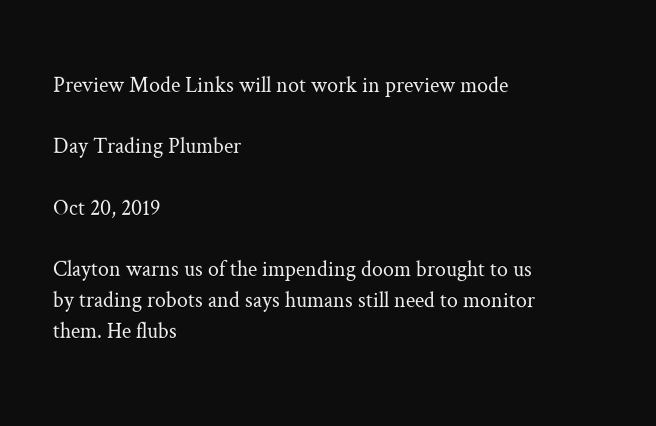Preview Mode Links will not work in preview mode

Day Trading Plumber

Oct 20, 2019

Clayton warns us of the impending doom brought to us by trading robots and says humans still need to monitor them. He flubs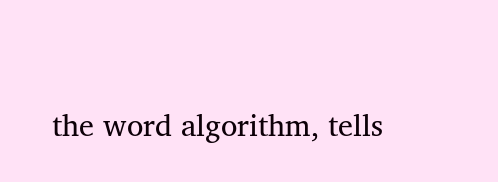the word algorithm, tells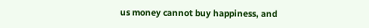us money cannot buy happiness, and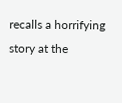recalls a horrifying story at the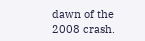dawn of the 2008 crash.